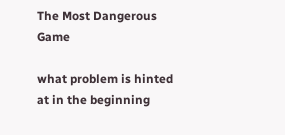The Most Dangerous Game

what problem is hinted at in the beginning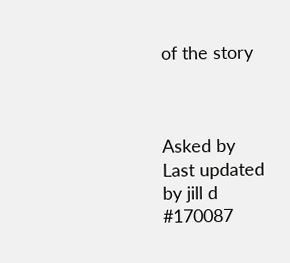of the story



Asked by
Last updated by jill d #170087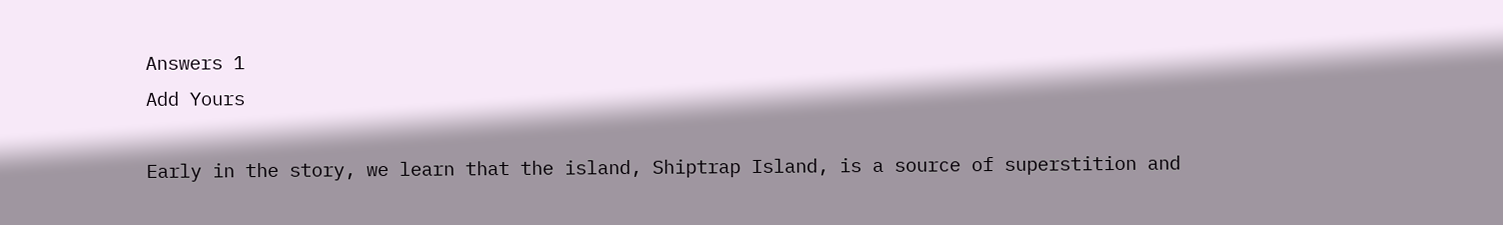Answers 1
Add Yours

Early in the story, we learn that the island, Shiptrap Island, is a source of superstition and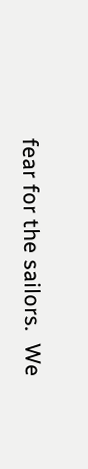fear for the sailors.  We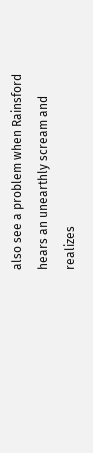also see a problem when Rainsford hears an unearthly scream and realizes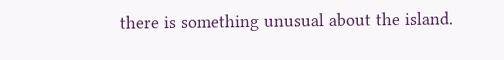there is something unusual about the island.